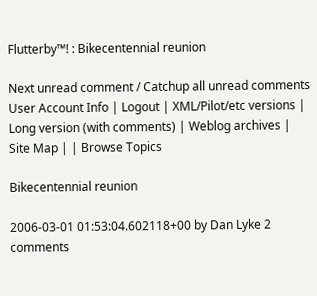Flutterby™! : Bikecentennial reunion

Next unread comment / Catchup all unread comments User Account Info | Logout | XML/Pilot/etc versions | Long version (with comments) | Weblog archives | Site Map | | Browse Topics

Bikecentennial reunion

2006-03-01 01:53:04.602118+00 by Dan Lyke 2 comments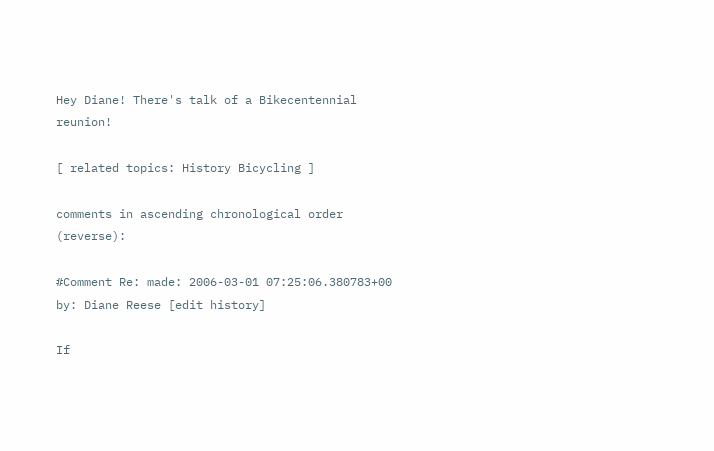Hey Diane! There's talk of a Bikecentennial reunion!

[ related topics: History Bicycling ]

comments in ascending chronological order (reverse):

#Comment Re: made: 2006-03-01 07:25:06.380783+00 by: Diane Reese [edit history]

If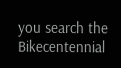you search the Bikecentennial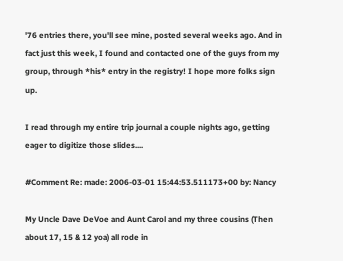'76 entries there, you'll see mine, posted several weeks ago. And in fact just this week, I found and contacted one of the guys from my group, through *his* entry in the registry! I hope more folks sign up.

I read through my entire trip journal a couple nights ago, getting eager to digitize those slides....

#Comment Re: made: 2006-03-01 15:44:53.511173+00 by: Nancy

My Uncle Dave DeVoe and Aunt Carol and my three cousins (Then about 17, 15 & 12 yoa) all rode in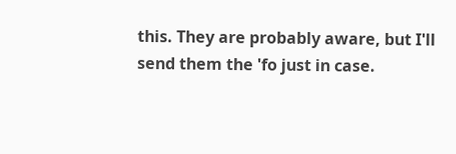this. They are probably aware, but I'll send them the 'fo just in case.